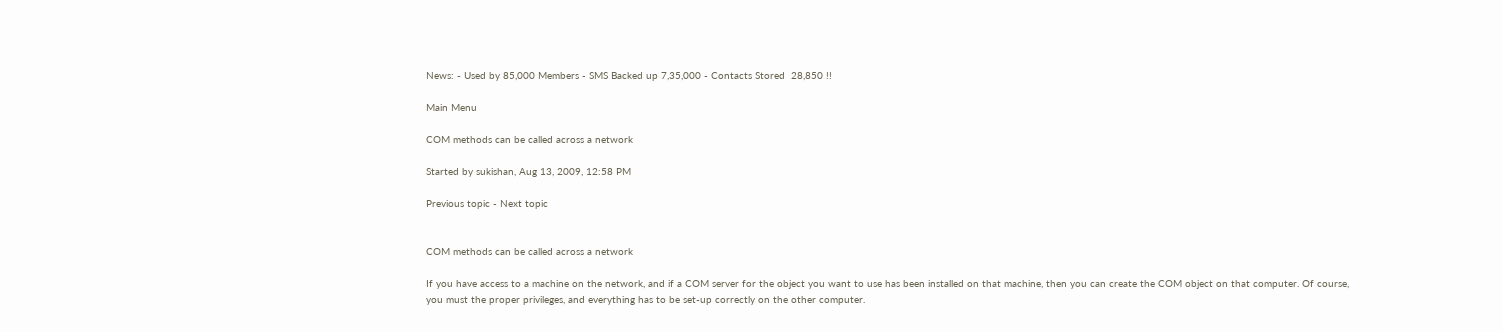News: - Used by 85,000 Members - SMS Backed up 7,35,000 - Contacts Stored  28,850 !!

Main Menu

COM methods can be called across a network

Started by sukishan, Aug 13, 2009, 12:58 PM

Previous topic - Next topic


COM methods can be called across a network

If you have access to a machine on the network, and if a COM server for the object you want to use has been installed on that machine, then you can create the COM object on that computer. Of course, you must the proper privileges, and everything has to be set-up correctly on the other computer.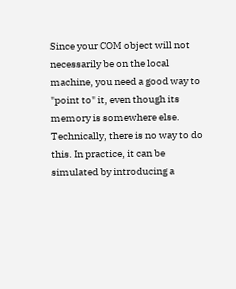Since your COM object will not necessarily be on the local machine, you need a good way to "point to" it, even though its memory is somewhere else. Technically, there is no way to do this. In practice, it can be simulated by introducing a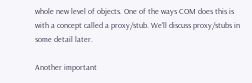whole new level of objects. One of the ways COM does this is with a concept called a proxy/stub. We'll discuss proxy/stubs in some detail later.

Another important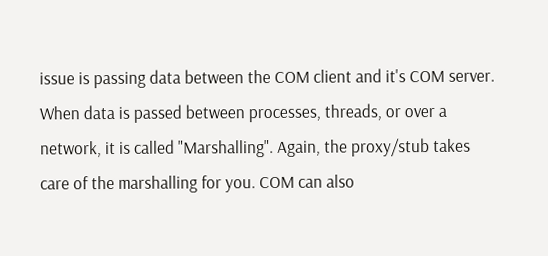issue is passing data between the COM client and it's COM server. When data is passed between processes, threads, or over a network, it is called "Marshalling". Again, the proxy/stub takes care of the marshalling for you. COM can also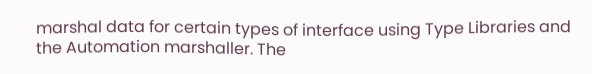marshal data for certain types of interface using Type Libraries and the Automation marshaller. The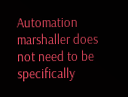Automation marshaller does not need to be specifically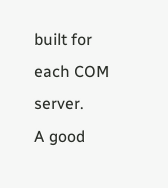built for each COM server.
A good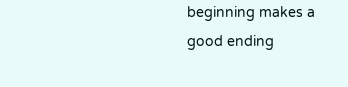beginning makes a good ending